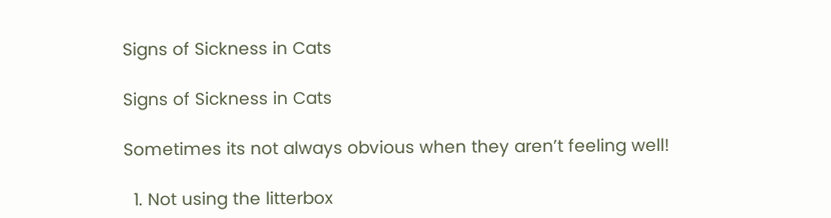Signs of Sickness in Cats

Signs of Sickness in Cats

Sometimes its not always obvious when they aren’t feeling well!

  1. Not using the litterbox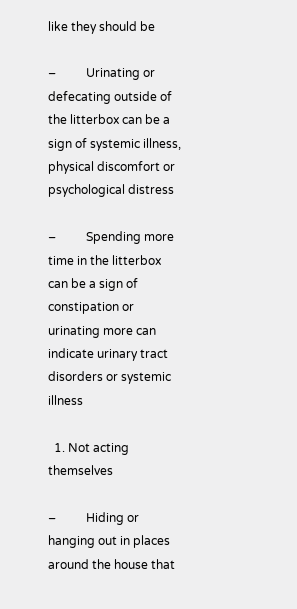like they should be

–          Urinating or defecating outside of the litterbox can be a sign of systemic illness, physical discomfort or psychological distress

–          Spending more time in the litterbox can be a sign of constipation or urinating more can indicate urinary tract disorders or systemic illness

  1. Not acting themselves

–          Hiding or hanging out in places around the house that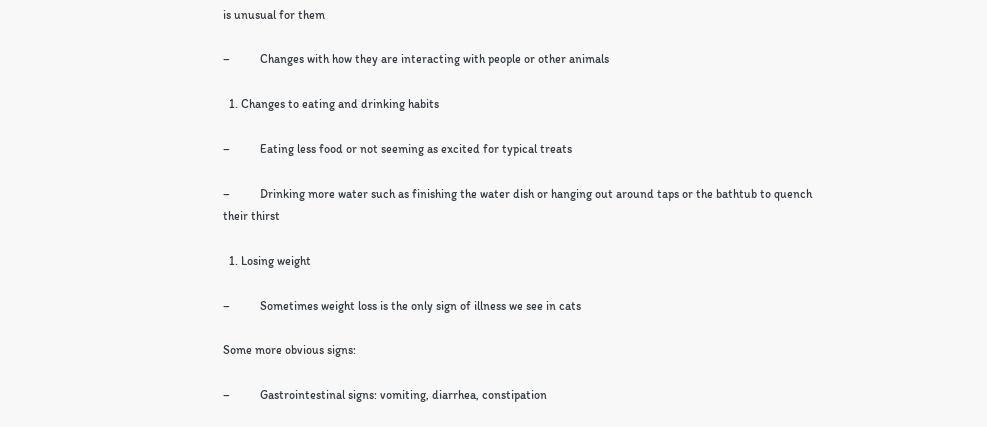is unusual for them

–          Changes with how they are interacting with people or other animals

  1. Changes to eating and drinking habits

–          Eating less food or not seeming as excited for typical treats

–          Drinking more water such as finishing the water dish or hanging out around taps or the bathtub to quench their thirst

  1. Losing weight

–          Sometimes weight loss is the only sign of illness we see in cats

Some more obvious signs:

–          Gastrointestinal signs: vomiting, diarrhea, constipation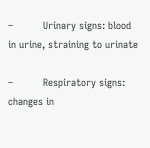–          Urinary signs: blood in urine, straining to urinate

–          Respiratory signs: changes in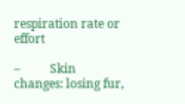respiration rate or effort

–          Skin changes: losing fur,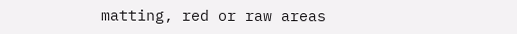matting, red or raw areas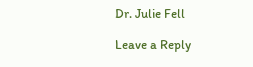Dr. Julie Fell

Leave a Reply